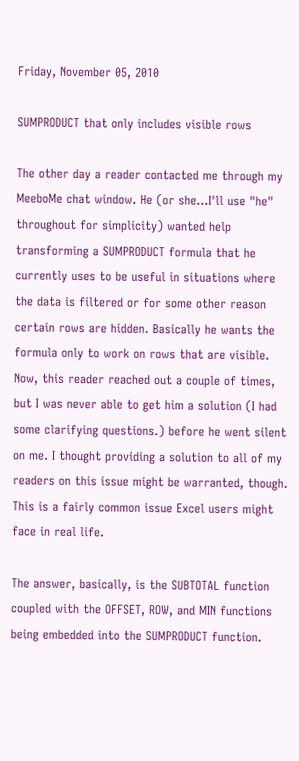Friday, November 05, 2010

SUMPRODUCT that only includes visible rows

The other day a reader contacted me through my MeeboMe chat window. He (or she...I'll use "he" throughout for simplicity) wanted help transforming a SUMPRODUCT formula that he currently uses to be useful in situations where the data is filtered or for some other reason certain rows are hidden. Basically he wants the formula only to work on rows that are visible. Now, this reader reached out a couple of times, but I was never able to get him a solution (I had some clarifying questions.) before he went silent on me. I thought providing a solution to all of my readers on this issue might be warranted, though. This is a fairly common issue Excel users might face in real life.

The answer, basically, is the SUBTOTAL function coupled with the OFFSET, ROW, and MIN functions being embedded into the SUMPRODUCT function.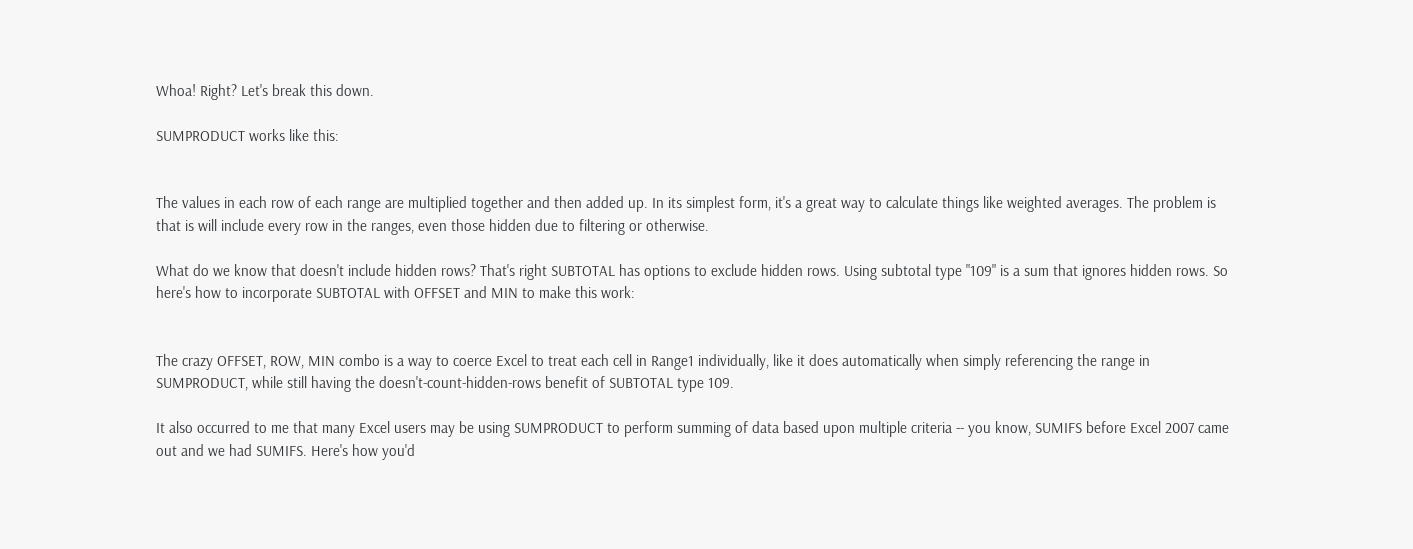Whoa! Right? Let's break this down.

SUMPRODUCT works like this:


The values in each row of each range are multiplied together and then added up. In its simplest form, it's a great way to calculate things like weighted averages. The problem is that is will include every row in the ranges, even those hidden due to filtering or otherwise.

What do we know that doesn't include hidden rows? That's right SUBTOTAL has options to exclude hidden rows. Using subtotal type "109" is a sum that ignores hidden rows. So here's how to incorporate SUBTOTAL with OFFSET and MIN to make this work:


The crazy OFFSET, ROW, MIN combo is a way to coerce Excel to treat each cell in Range1 individually, like it does automatically when simply referencing the range in SUMPRODUCT, while still having the doesn't-count-hidden-rows benefit of SUBTOTAL type 109.

It also occurred to me that many Excel users may be using SUMPRODUCT to perform summing of data based upon multiple criteria -- you know, SUMIFS before Excel 2007 came out and we had SUMIFS. Here's how you'd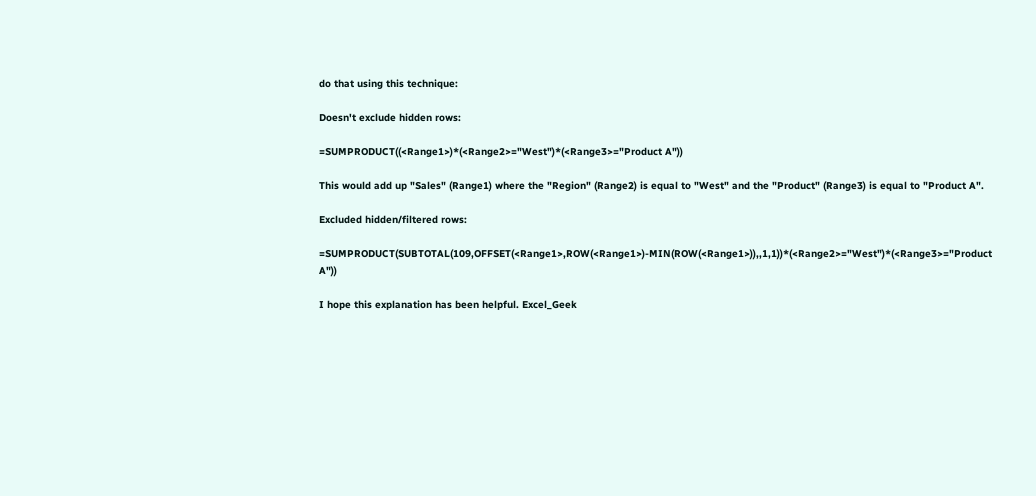do that using this technique:

Doesn't exclude hidden rows:

=SUMPRODUCT((<Range1>)*(<Range2>="West")*(<Range3>="Product A"))

This would add up "Sales" (Range1) where the "Region" (Range2) is equal to "West" and the "Product" (Range3) is equal to "Product A".

Excluded hidden/filtered rows:

=SUMPRODUCT(SUBTOTAL(109,OFFSET(<Range1>,ROW(<Range1>)-MIN(ROW(<Range1>)),,1,1))*(<Range2>="West")*(<Range3>="Product A"))

I hope this explanation has been helpful. Excel_Geek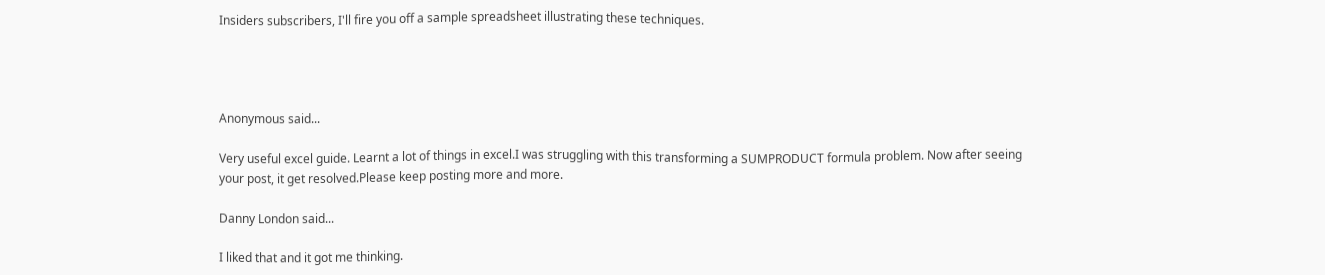Insiders subscribers, I'll fire you off a sample spreadsheet illustrating these techniques.




Anonymous said...

Very useful excel guide. Learnt a lot of things in excel.I was struggling with this transforming a SUMPRODUCT formula problem. Now after seeing your post, it get resolved.Please keep posting more and more.

Danny London said...

I liked that and it got me thinking.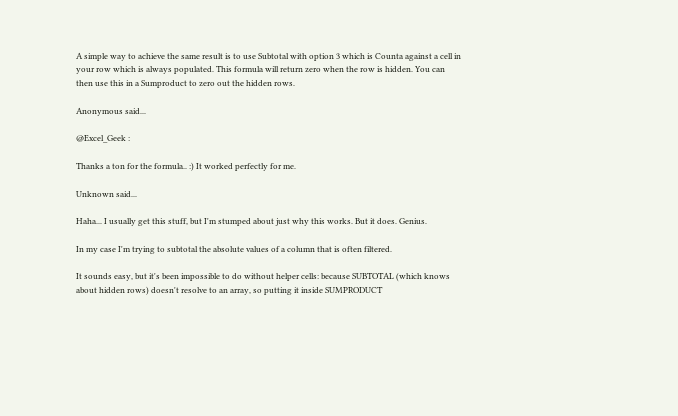A simple way to achieve the same result is to use Subtotal with option 3 which is Counta against a cell in your row which is always populated. This formula will return zero when the row is hidden. You can then use this in a Sumproduct to zero out the hidden rows.

Anonymous said...

@Excel_Geek :

Thanks a ton for the formula.. :) It worked perfectly for me.

Unknown said...

Haha... I usually get this stuff, but I'm stumped about just why this works. But it does. Genius.

In my case I'm trying to subtotal the absolute values of a column that is often filtered.

It sounds easy, but it's been impossible to do without helper cells: because SUBTOTAL (which knows about hidden rows) doesn't resolve to an array, so putting it inside SUMPRODUCT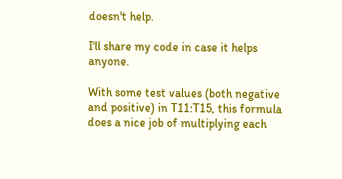doesn't help.

I'll share my code in case it helps anyone.

With some test values (both negative and positive) in T11:T15, this formula does a nice job of multiplying each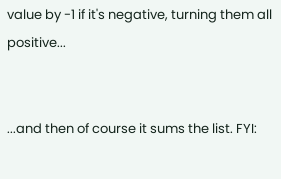value by -1 if it's negative, turning them all positive...


...and then of course it sums the list. FYI: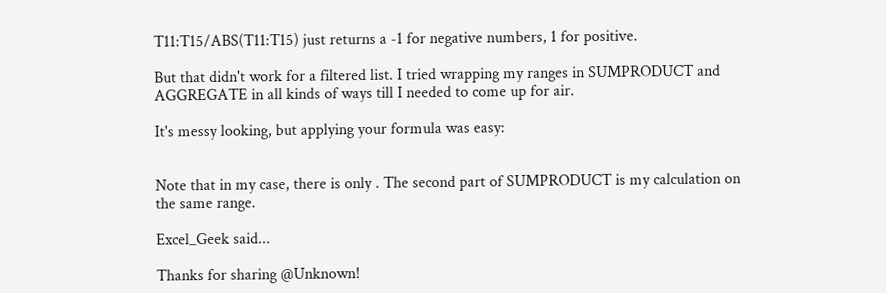T11:T15/ABS(T11:T15) just returns a -1 for negative numbers, 1 for positive.

But that didn't work for a filtered list. I tried wrapping my ranges in SUMPRODUCT and AGGREGATE in all kinds of ways till I needed to come up for air.

It's messy looking, but applying your formula was easy:


Note that in my case, there is only . The second part of SUMPRODUCT is my calculation on the same range.

Excel_Geek said...

Thanks for sharing @Unknown!